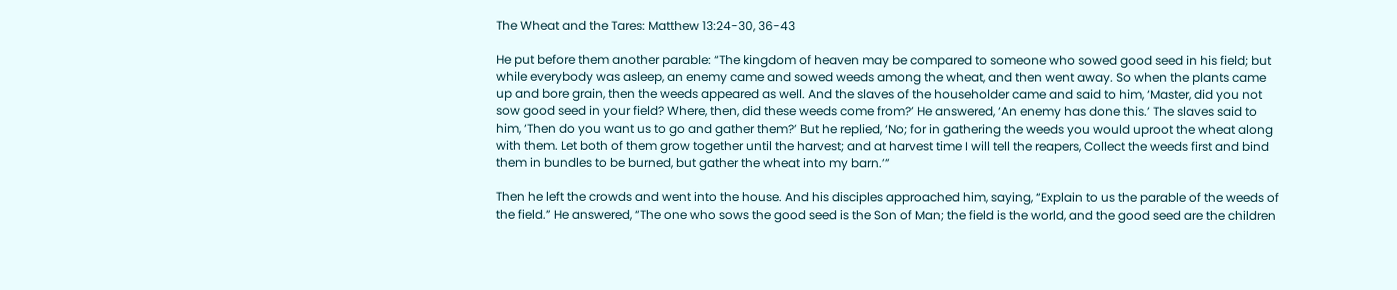The Wheat and the Tares: Matthew 13:24-30, 36-43

He put before them another parable: “The kingdom of heaven may be compared to someone who sowed good seed in his field; but while everybody was asleep, an enemy came and sowed weeds among the wheat, and then went away. So when the plants came up and bore grain, then the weeds appeared as well. And the slaves of the householder came and said to him, ‘Master, did you not sow good seed in your field? Where, then, did these weeds come from?’ He answered, ‘An enemy has done this.’ The slaves said to him, ‘Then do you want us to go and gather them?’ But he replied, ‘No; for in gathering the weeds you would uproot the wheat along with them. Let both of them grow together until the harvest; and at harvest time I will tell the reapers, Collect the weeds first and bind them in bundles to be burned, but gather the wheat into my barn.’”

Then he left the crowds and went into the house. And his disciples approached him, saying, “Explain to us the parable of the weeds of the field.” He answered, “The one who sows the good seed is the Son of Man; the field is the world, and the good seed are the children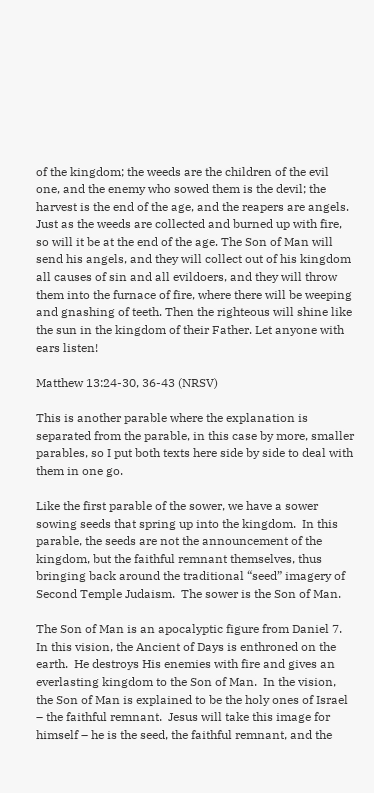of the kingdom; the weeds are the children of the evil one, and the enemy who sowed them is the devil; the harvest is the end of the age, and the reapers are angels. Just as the weeds are collected and burned up with fire, so will it be at the end of the age. The Son of Man will send his angels, and they will collect out of his kingdom all causes of sin and all evildoers, and they will throw them into the furnace of fire, where there will be weeping and gnashing of teeth. Then the righteous will shine like the sun in the kingdom of their Father. Let anyone with ears listen!

Matthew 13:24-30, 36-43 (NRSV)

This is another parable where the explanation is separated from the parable, in this case by more, smaller parables, so I put both texts here side by side to deal with them in one go.

Like the first parable of the sower, we have a sower sowing seeds that spring up into the kingdom.  In this parable, the seeds are not the announcement of the kingdom, but the faithful remnant themselves, thus bringing back around the traditional “seed” imagery of Second Temple Judaism.  The sower is the Son of Man.

The Son of Man is an apocalyptic figure from Daniel 7.  In this vision, the Ancient of Days is enthroned on the earth.  He destroys His enemies with fire and gives an everlasting kingdom to the Son of Man.  In the vision, the Son of Man is explained to be the holy ones of Israel – the faithful remnant.  Jesus will take this image for himself – he is the seed, the faithful remnant, and the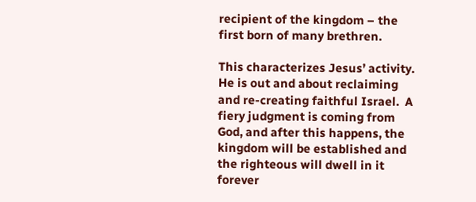recipient of the kingdom – the first born of many brethren.

This characterizes Jesus’ activity.  He is out and about reclaiming and re-creating faithful Israel.  A fiery judgment is coming from God, and after this happens, the kingdom will be established and the righteous will dwell in it forever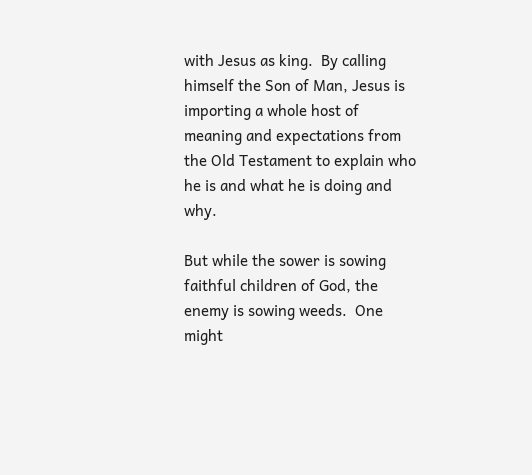with Jesus as king.  By calling himself the Son of Man, Jesus is importing a whole host of meaning and expectations from the Old Testament to explain who he is and what he is doing and why.

But while the sower is sowing faithful children of God, the enemy is sowing weeds.  One might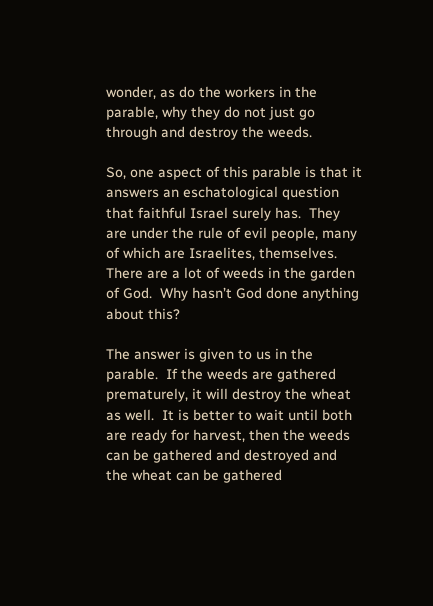wonder, as do the workers in the parable, why they do not just go through and destroy the weeds.

So, one aspect of this parable is that it answers an eschatological question that faithful Israel surely has.  They are under the rule of evil people, many of which are Israelites, themselves.  There are a lot of weeds in the garden of God.  Why hasn’t God done anything about this?

The answer is given to us in the parable.  If the weeds are gathered prematurely, it will destroy the wheat as well.  It is better to wait until both are ready for harvest, then the weeds can be gathered and destroyed and the wheat can be gathered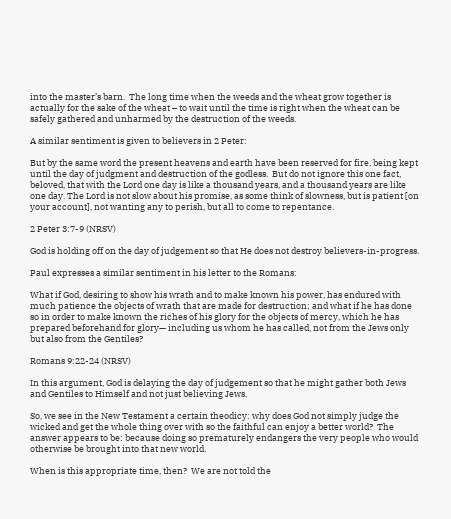into the master’s barn.  The long time when the weeds and the wheat grow together is actually for the sake of the wheat – to wait until the time is right when the wheat can be safely gathered and unharmed by the destruction of the weeds.

A similar sentiment is given to believers in 2 Peter:

But by the same word the present heavens and earth have been reserved for fire, being kept until the day of judgment and destruction of the godless.  But do not ignore this one fact, beloved, that with the Lord one day is like a thousand years, and a thousand years are like one day. The Lord is not slow about his promise, as some think of slowness, but is patient [on your account], not wanting any to perish, but all to come to repentance.

2 Peter 3:7-9 (NRSV)

God is holding off on the day of judgement so that He does not destroy believers-in-progress.

Paul expresses a similar sentiment in his letter to the Romans:

What if God, desiring to show his wrath and to make known his power, has endured with much patience the objects of wrath that are made for destruction; and what if he has done so in order to make known the riches of his glory for the objects of mercy, which he has prepared beforehand for glory— including us whom he has called, not from the Jews only but also from the Gentiles?

Romans 9:22-24 (NRSV)

In this argument, God is delaying the day of judgement so that he might gather both Jews and Gentiles to Himself and not just believing Jews.

So, we see in the New Testament a certain theodicy: why does God not simply judge the wicked and get the whole thing over with so the faithful can enjoy a better world?  The answer appears to be: because doing so prematurely endangers the very people who would otherwise be brought into that new world.

When is this appropriate time, then?  We are not told the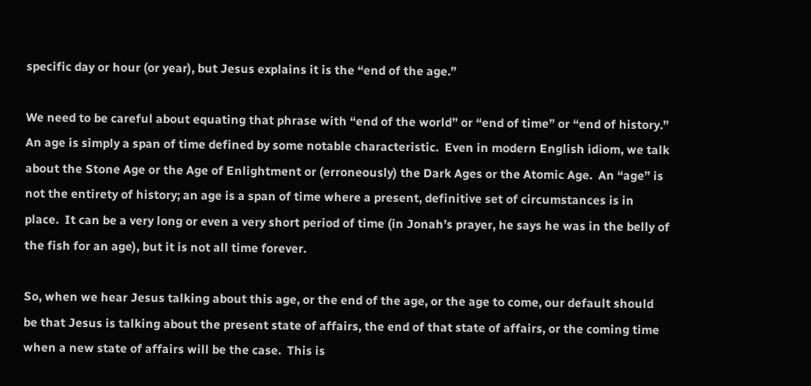specific day or hour (or year), but Jesus explains it is the “end of the age.”

We need to be careful about equating that phrase with “end of the world” or “end of time” or “end of history.”  An age is simply a span of time defined by some notable characteristic.  Even in modern English idiom, we talk about the Stone Age or the Age of Enlightment or (erroneously) the Dark Ages or the Atomic Age.  An “age” is not the entirety of history; an age is a span of time where a present, definitive set of circumstances is in place.  It can be a very long or even a very short period of time (in Jonah’s prayer, he says he was in the belly of the fish for an age), but it is not all time forever.

So, when we hear Jesus talking about this age, or the end of the age, or the age to come, our default should be that Jesus is talking about the present state of affairs, the end of that state of affairs, or the coming time when a new state of affairs will be the case.  This is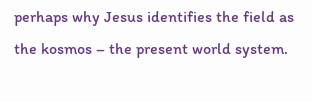perhaps why Jesus identifies the field as the kosmos – the present world system.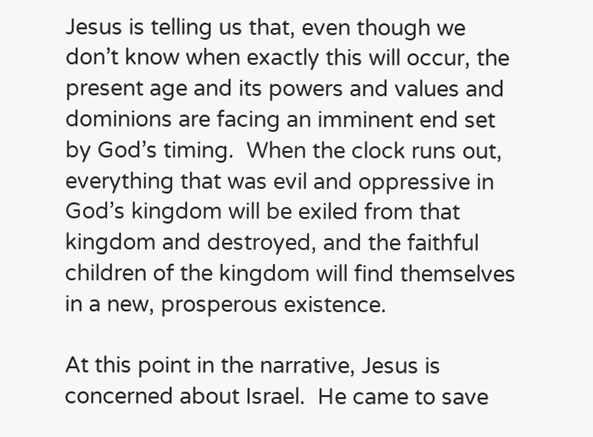Jesus is telling us that, even though we don’t know when exactly this will occur, the present age and its powers and values and dominions are facing an imminent end set by God’s timing.  When the clock runs out, everything that was evil and oppressive in God’s kingdom will be exiled from that kingdom and destroyed, and the faithful children of the kingdom will find themselves in a new, prosperous existence.

At this point in the narrative, Jesus is concerned about Israel.  He came to save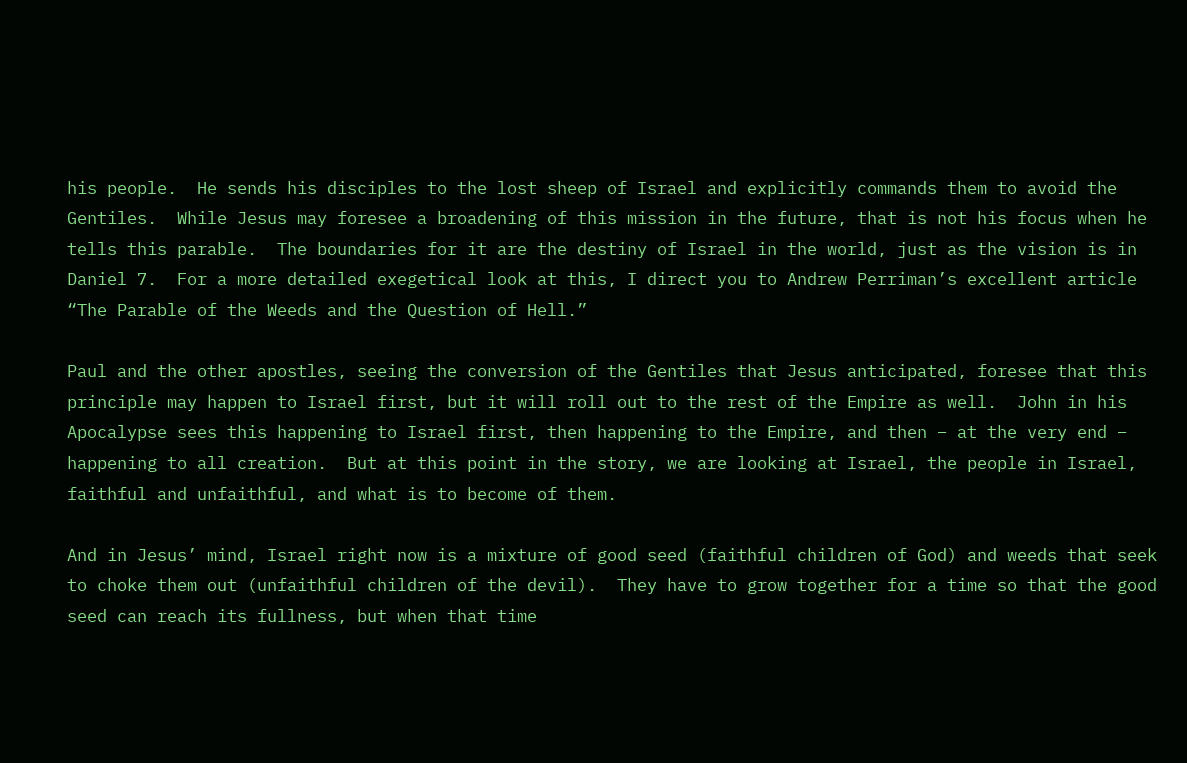his people.  He sends his disciples to the lost sheep of Israel and explicitly commands them to avoid the Gentiles.  While Jesus may foresee a broadening of this mission in the future, that is not his focus when he tells this parable.  The boundaries for it are the destiny of Israel in the world, just as the vision is in Daniel 7.  For a more detailed exegetical look at this, I direct you to Andrew Perriman’s excellent article “The Parable of the Weeds and the Question of Hell.”

Paul and the other apostles, seeing the conversion of the Gentiles that Jesus anticipated, foresee that this principle may happen to Israel first, but it will roll out to the rest of the Empire as well.  John in his Apocalypse sees this happening to Israel first, then happening to the Empire, and then – at the very end – happening to all creation.  But at this point in the story, we are looking at Israel, the people in Israel, faithful and unfaithful, and what is to become of them.

And in Jesus’ mind, Israel right now is a mixture of good seed (faithful children of God) and weeds that seek to choke them out (unfaithful children of the devil).  They have to grow together for a time so that the good seed can reach its fullness, but when that time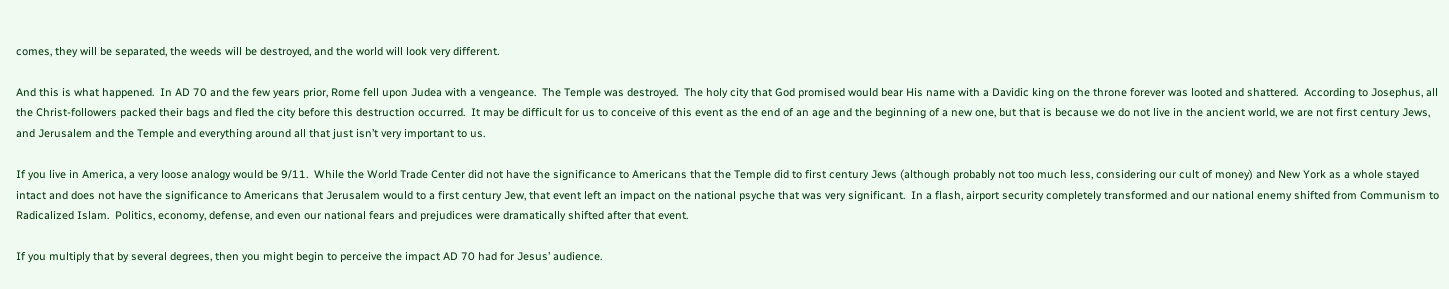comes, they will be separated, the weeds will be destroyed, and the world will look very different.

And this is what happened.  In AD 70 and the few years prior, Rome fell upon Judea with a vengeance.  The Temple was destroyed.  The holy city that God promised would bear His name with a Davidic king on the throne forever was looted and shattered.  According to Josephus, all the Christ-followers packed their bags and fled the city before this destruction occurred.  It may be difficult for us to conceive of this event as the end of an age and the beginning of a new one, but that is because we do not live in the ancient world, we are not first century Jews, and Jerusalem and the Temple and everything around all that just isn’t very important to us.

If you live in America, a very loose analogy would be 9/11.  While the World Trade Center did not have the significance to Americans that the Temple did to first century Jews (although probably not too much less, considering our cult of money) and New York as a whole stayed intact and does not have the significance to Americans that Jerusalem would to a first century Jew, that event left an impact on the national psyche that was very significant.  In a flash, airport security completely transformed and our national enemy shifted from Communism to Radicalized Islam.  Politics, economy, defense, and even our national fears and prejudices were dramatically shifted after that event.

If you multiply that by several degrees, then you might begin to perceive the impact AD 70 had for Jesus’ audience.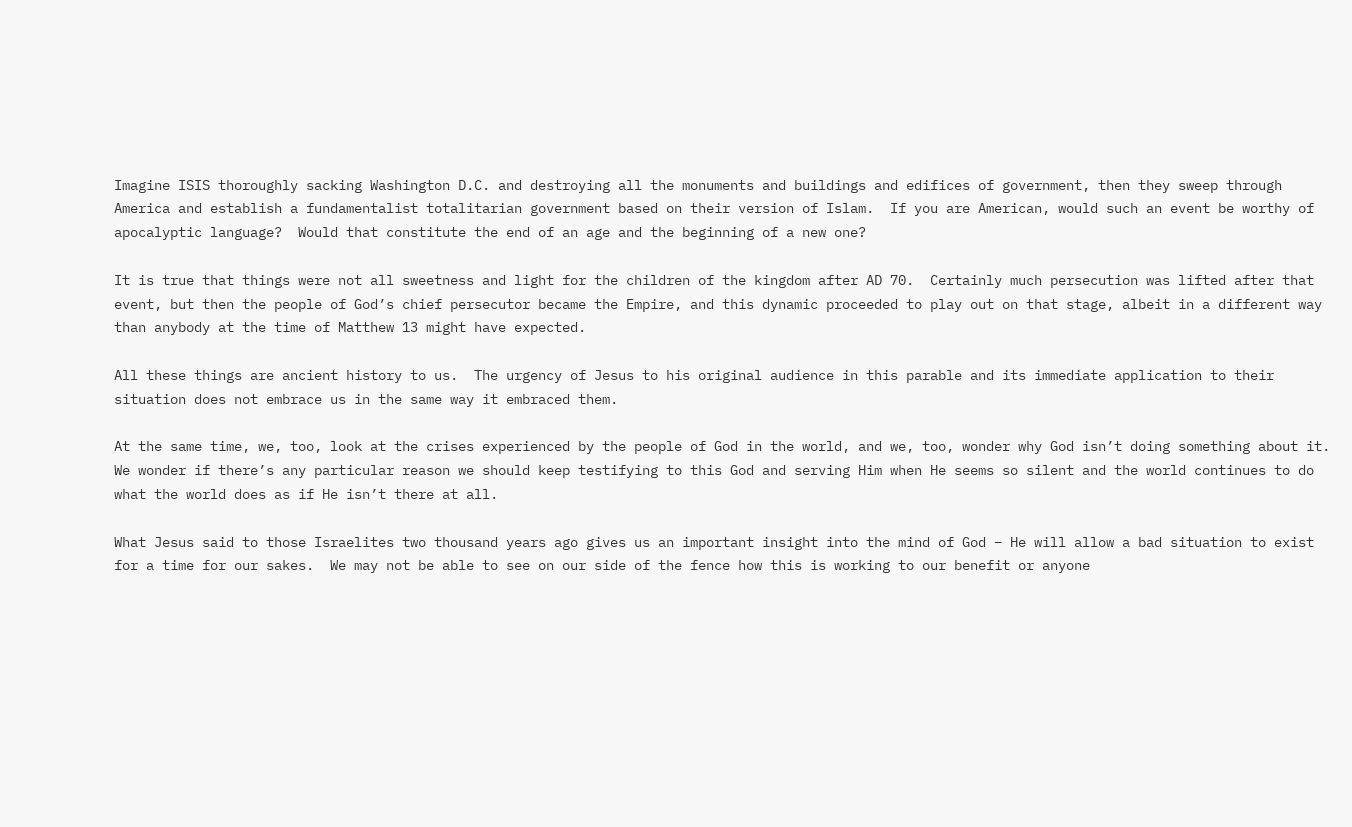Imagine ISIS thoroughly sacking Washington D.C. and destroying all the monuments and buildings and edifices of government, then they sweep through America and establish a fundamentalist totalitarian government based on their version of Islam.  If you are American, would such an event be worthy of apocalyptic language?  Would that constitute the end of an age and the beginning of a new one?

It is true that things were not all sweetness and light for the children of the kingdom after AD 70.  Certainly much persecution was lifted after that event, but then the people of God’s chief persecutor became the Empire, and this dynamic proceeded to play out on that stage, albeit in a different way than anybody at the time of Matthew 13 might have expected.

All these things are ancient history to us.  The urgency of Jesus to his original audience in this parable and its immediate application to their situation does not embrace us in the same way it embraced them.

At the same time, we, too, look at the crises experienced by the people of God in the world, and we, too, wonder why God isn’t doing something about it.  We wonder if there’s any particular reason we should keep testifying to this God and serving Him when He seems so silent and the world continues to do what the world does as if He isn’t there at all.

What Jesus said to those Israelites two thousand years ago gives us an important insight into the mind of God – He will allow a bad situation to exist for a time for our sakes.  We may not be able to see on our side of the fence how this is working to our benefit or anyone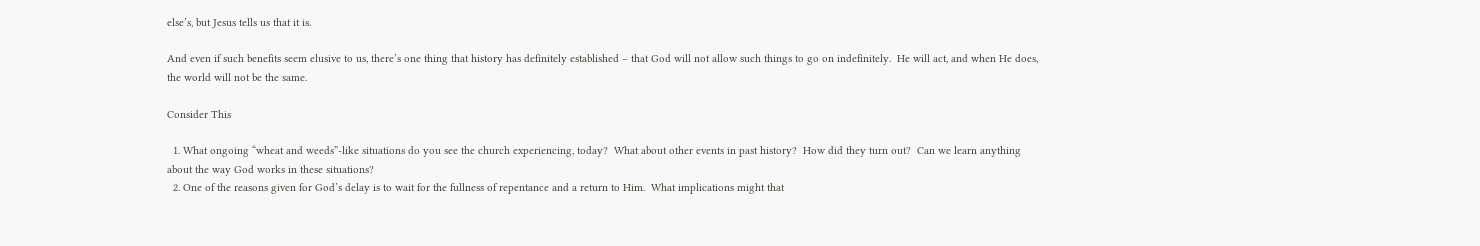else’s, but Jesus tells us that it is.

And even if such benefits seem elusive to us, there’s one thing that history has definitely established – that God will not allow such things to go on indefinitely.  He will act, and when He does, the world will not be the same.

Consider This

  1. What ongoing “wheat and weeds”-like situations do you see the church experiencing, today?  What about other events in past history?  How did they turn out?  Can we learn anything about the way God works in these situations?
  2. One of the reasons given for God’s delay is to wait for the fullness of repentance and a return to Him.  What implications might that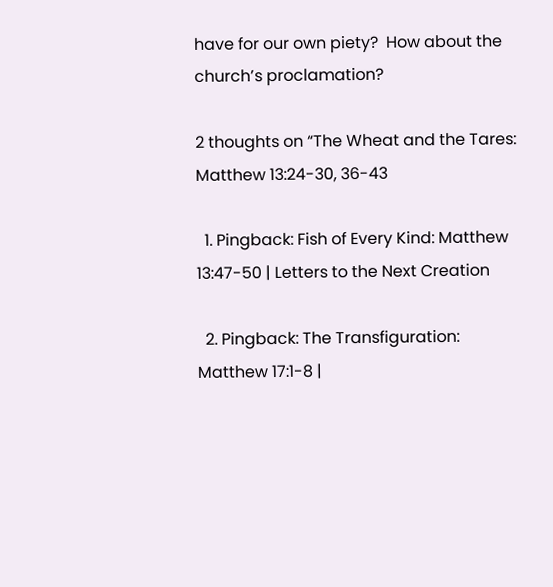have for our own piety?  How about the church’s proclamation?

2 thoughts on “The Wheat and the Tares: Matthew 13:24-30, 36-43

  1. Pingback: Fish of Every Kind: Matthew 13:47-50 | Letters to the Next Creation

  2. Pingback: The Transfiguration: Matthew 17:1-8 |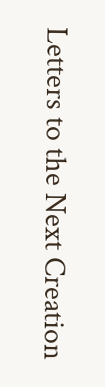Letters to the Next Creation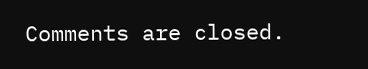Comments are closed.